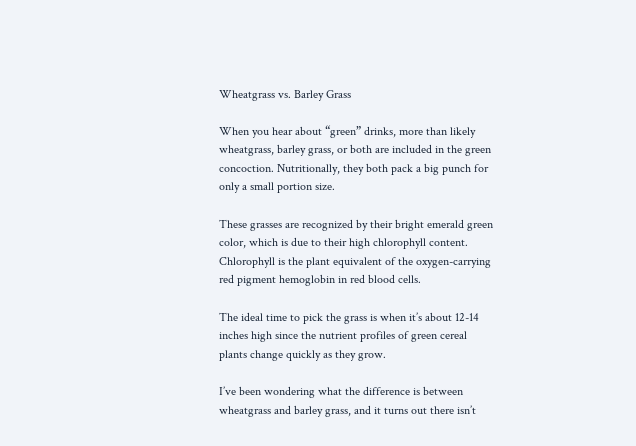Wheatgrass vs. Barley Grass

When you hear about “green” drinks, more than likely wheatgrass, barley grass, or both are included in the green concoction. Nutritionally, they both pack a big punch for only a small portion size.

These grasses are recognized by their bright emerald green color, which is due to their high chlorophyll content. Chlorophyll is the plant equivalent of the oxygen-carrying red pigment hemoglobin in red blood cells.

The ideal time to pick the grass is when it’s about 12-14 inches high since the nutrient profiles of green cereal plants change quickly as they grow.

I’ve been wondering what the difference is between wheatgrass and barley grass, and it turns out there isn’t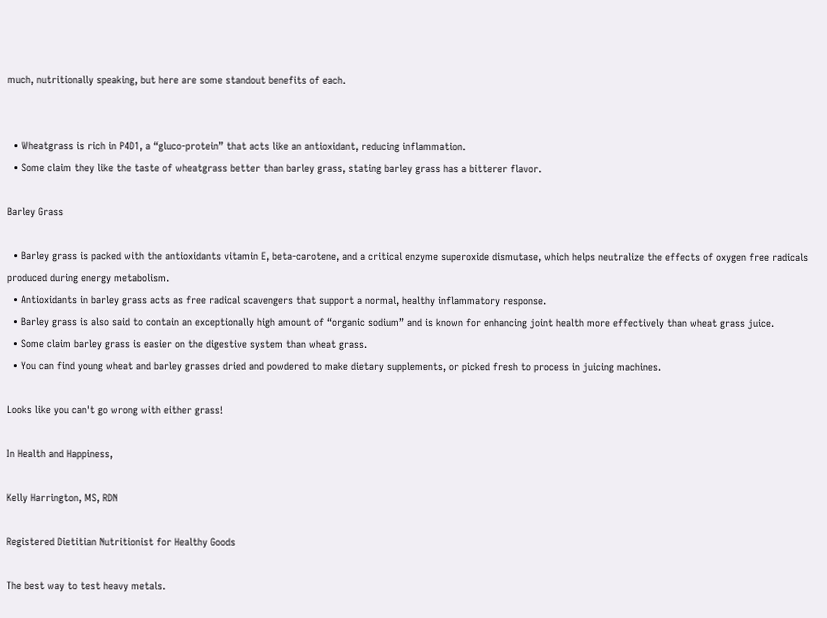much, nutritionally speaking, but here are some standout benefits of each.


  • Wheatgrass is rich in P4D1, a “gluco-protein” that acts like an antioxidant, reducing inflammation.
  • Some claim they like the taste of wheatgrass better than barley grass, stating barley grass has a bitterer flavor.

Barley Grass

  • Barley grass is packed with the antioxidants vitamin E, beta-carotene, and a critical enzyme superoxide dismutase, which helps neutralize the effects of oxygen free radicals produced during energy metabolism.
  • Antioxidants in barley grass acts as free radical scavengers that support a normal, healthy inflammatory response.
  • Barley grass is also said to contain an exceptionally high amount of “organic sodium” and is known for enhancing joint health more effectively than wheat grass juice.
  • Some claim barley grass is easier on the digestive system than wheat grass.
  • You can find young wheat and barley grasses dried and powdered to make dietary supplements, or picked fresh to process in juicing machines.

Looks like you can't go wrong with either grass!

In Health and Happiness,

Kelly Harrington, MS, RDN

Registered Dietitian Nutritionist for Healthy Goods

The best way to test heavy metals.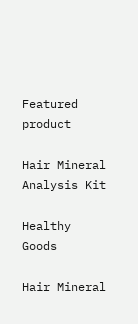Featured product

Hair Mineral Analysis Kit

Healthy Goods

Hair Mineral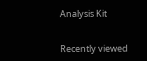Analysis Kit


Recently viewed